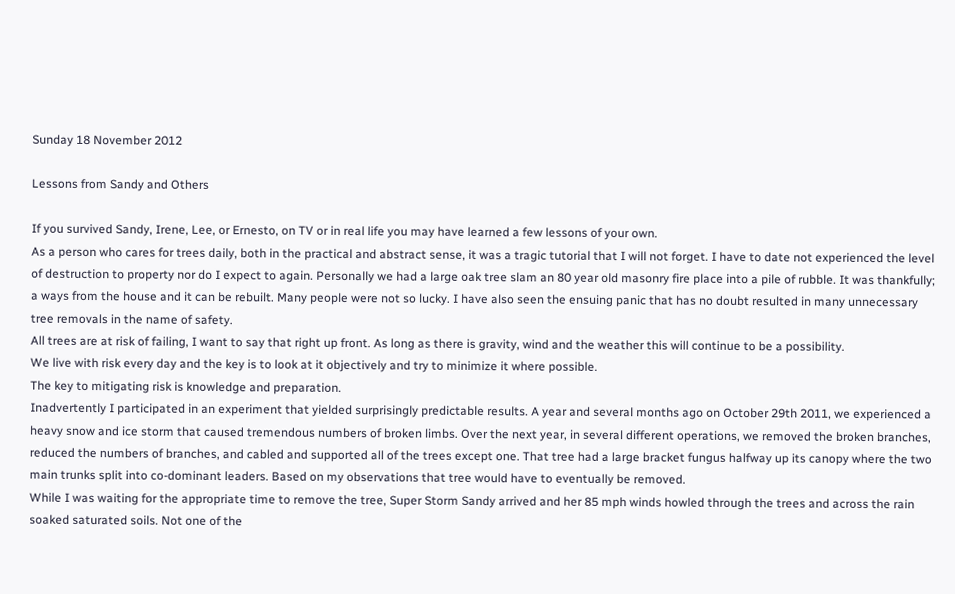Sunday 18 November 2012

Lessons from Sandy and Others

If you survived Sandy, Irene, Lee, or Ernesto, on TV or in real life you may have learned a few lessons of your own.
As a person who cares for trees daily, both in the practical and abstract sense, it was a tragic tutorial that I will not forget. I have to date not experienced the level of destruction to property nor do I expect to again. Personally we had a large oak tree slam an 80 year old masonry fire place into a pile of rubble. It was thankfully; a ways from the house and it can be rebuilt. Many people were not so lucky. I have also seen the ensuing panic that has no doubt resulted in many unnecessary tree removals in the name of safety.
All trees are at risk of failing, I want to say that right up front. As long as there is gravity, wind and the weather this will continue to be a possibility.
We live with risk every day and the key is to look at it objectively and try to minimize it where possible.
The key to mitigating risk is knowledge and preparation.
Inadvertently I participated in an experiment that yielded surprisingly predictable results. A year and several months ago on October 29th 2011, we experienced a heavy snow and ice storm that caused tremendous numbers of broken limbs. Over the next year, in several different operations, we removed the broken branches, reduced the numbers of branches, and cabled and supported all of the trees except one. That tree had a large bracket fungus halfway up its canopy where the two main trunks split into co-dominant leaders. Based on my observations that tree would have to eventually be removed.
While I was waiting for the appropriate time to remove the tree, Super Storm Sandy arrived and her 85 mph winds howled through the trees and across the rain soaked saturated soils. Not one of the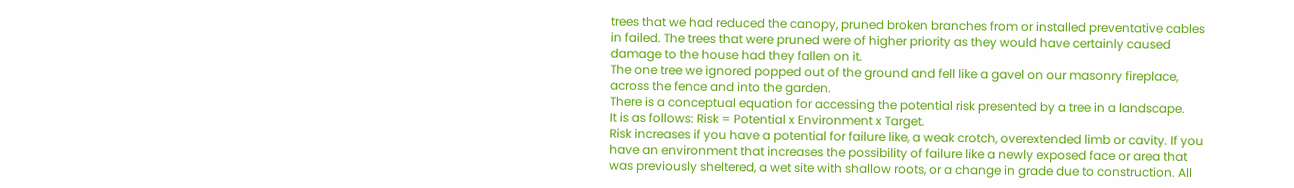trees that we had reduced the canopy, pruned broken branches from or installed preventative cables in failed. The trees that were pruned were of higher priority as they would have certainly caused damage to the house had they fallen on it.
The one tree we ignored popped out of the ground and fell like a gavel on our masonry fireplace, across the fence and into the garden.
There is a conceptual equation for accessing the potential risk presented by a tree in a landscape.
It is as follows: Risk = Potential x Environment x Target.
Risk increases if you have a potential for failure like, a weak crotch, overextended limb or cavity. If you have an environment that increases the possibility of failure like a newly exposed face or area that was previously sheltered, a wet site with shallow roots, or a change in grade due to construction. All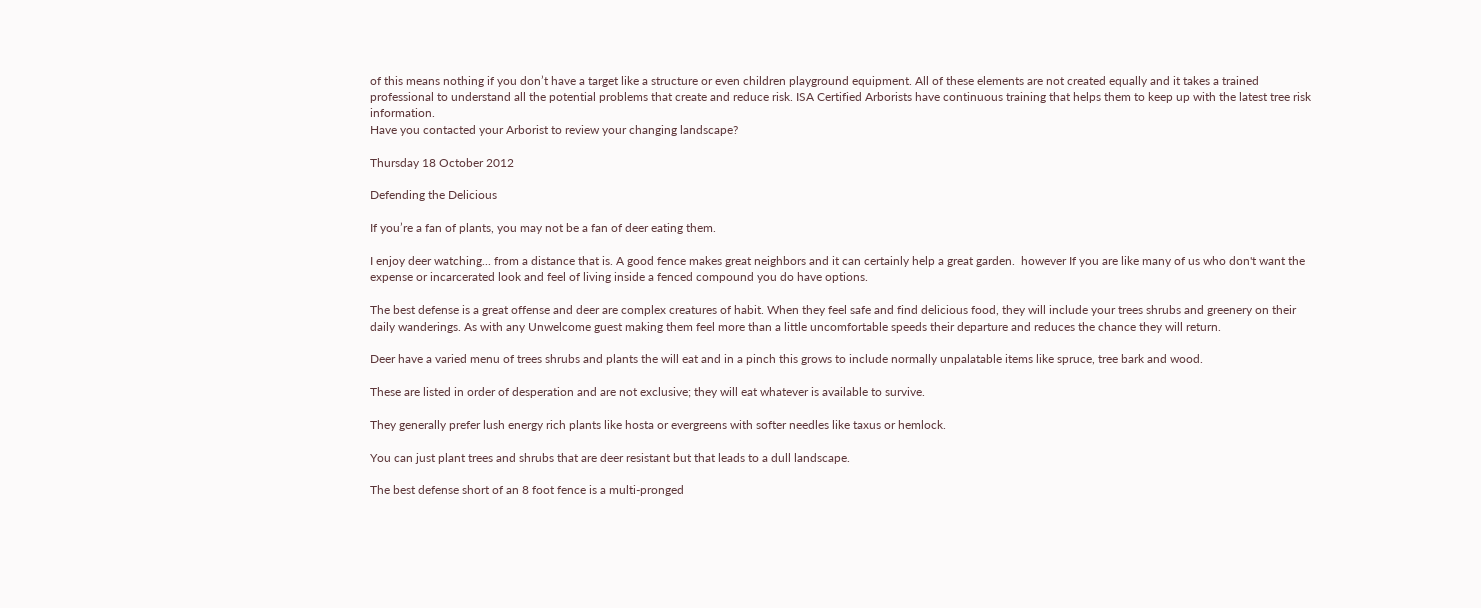of this means nothing if you don’t have a target like a structure or even children playground equipment. All of these elements are not created equally and it takes a trained professional to understand all the potential problems that create and reduce risk. ISA Certified Arborists have continuous training that helps them to keep up with the latest tree risk information.
Have you contacted your Arborist to review your changing landscape?

Thursday 18 October 2012

Defending the Delicious

If you’re a fan of plants, you may not be a fan of deer eating them.

I enjoy deer watching... from a distance that is. A good fence makes great neighbors and it can certainly help a great garden.  however If you are like many of us who don't want the expense or incarcerated look and feel of living inside a fenced compound you do have options.

The best defense is a great offense and deer are complex creatures of habit. When they feel safe and find delicious food, they will include your trees shrubs and greenery on their daily wanderings. As with any Unwelcome guest making them feel more than a little uncomfortable speeds their departure and reduces the chance they will return.

Deer have a varied menu of trees shrubs and plants the will eat and in a pinch this grows to include normally unpalatable items like spruce, tree bark and wood.

These are listed in order of desperation and are not exclusive; they will eat whatever is available to survive.

They generally prefer lush energy rich plants like hosta or evergreens with softer needles like taxus or hemlock.

You can just plant trees and shrubs that are deer resistant but that leads to a dull landscape.

The best defense short of an 8 foot fence is a multi-pronged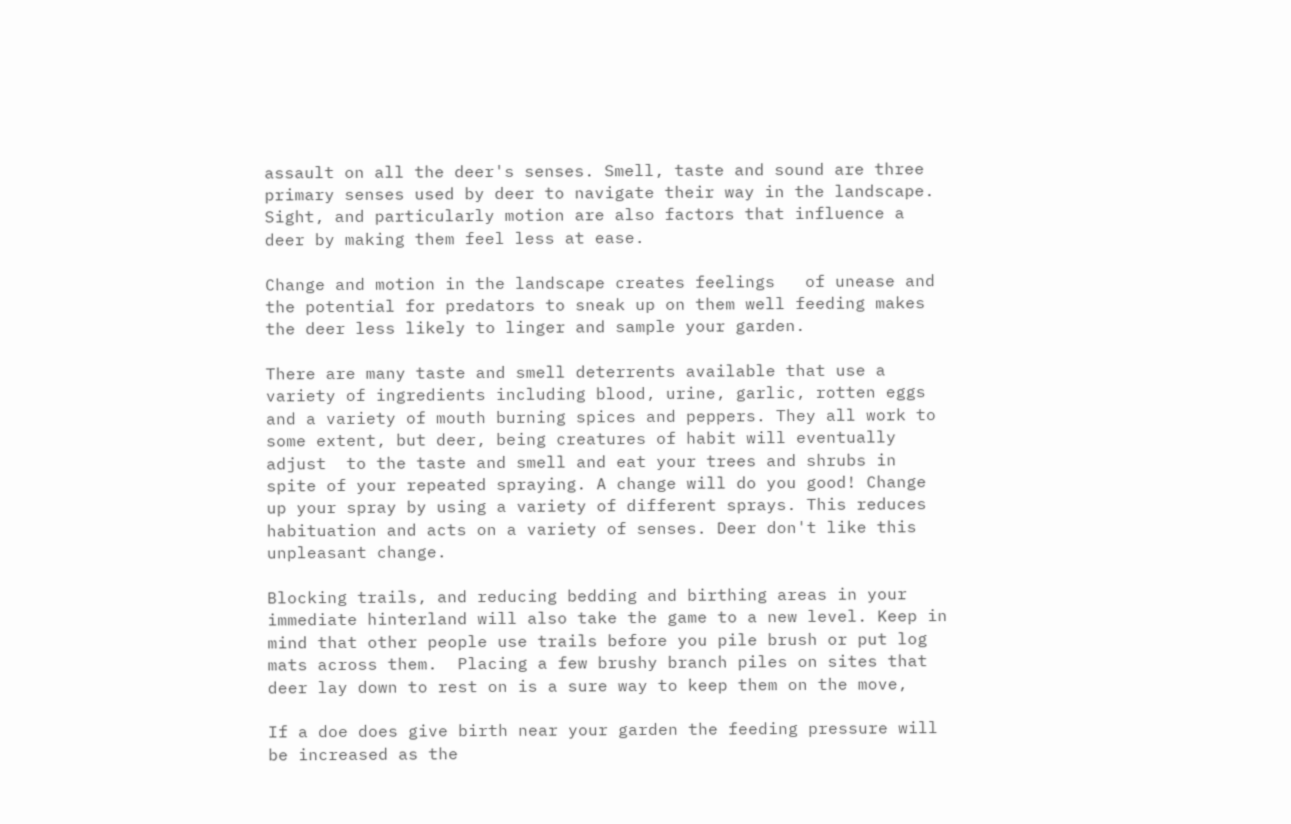assault on all the deer's senses. Smell, taste and sound are three primary senses used by deer to navigate their way in the landscape. Sight, and particularly motion are also factors that influence a deer by making them feel less at ease.

Change and motion in the landscape creates feelings   of unease and the potential for predators to sneak up on them well feeding makes the deer less likely to linger and sample your garden.

There are many taste and smell deterrents available that use a variety of ingredients including blood, urine, garlic, rotten eggs and a variety of mouth burning spices and peppers. They all work to some extent, but deer, being creatures of habit will eventually  adjust  to the taste and smell and eat your trees and shrubs in spite of your repeated spraying. A change will do you good! Change up your spray by using a variety of different sprays. This reduces habituation and acts on a variety of senses. Deer don't like this unpleasant change.

Blocking trails, and reducing bedding and birthing areas in your immediate hinterland will also take the game to a new level. Keep in mind that other people use trails before you pile brush or put log mats across them.  Placing a few brushy branch piles on sites that deer lay down to rest on is a sure way to keep them on the move,

If a doe does give birth near your garden the feeding pressure will be increased as the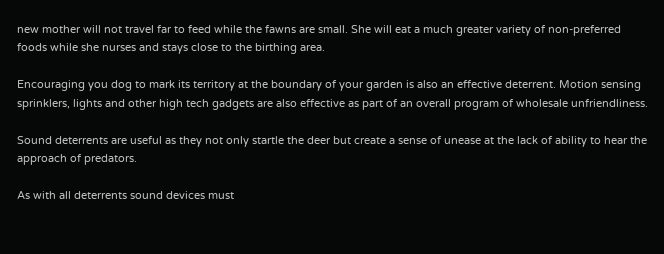new mother will not travel far to feed while the fawns are small. She will eat a much greater variety of non-preferred foods while she nurses and stays close to the birthing area.

Encouraging you dog to mark its territory at the boundary of your garden is also an effective deterrent. Motion sensing sprinklers, lights and other high tech gadgets are also effective as part of an overall program of wholesale unfriendliness.

Sound deterrents are useful as they not only startle the deer but create a sense of unease at the lack of ability to hear the approach of predators.

As with all deterrents sound devices must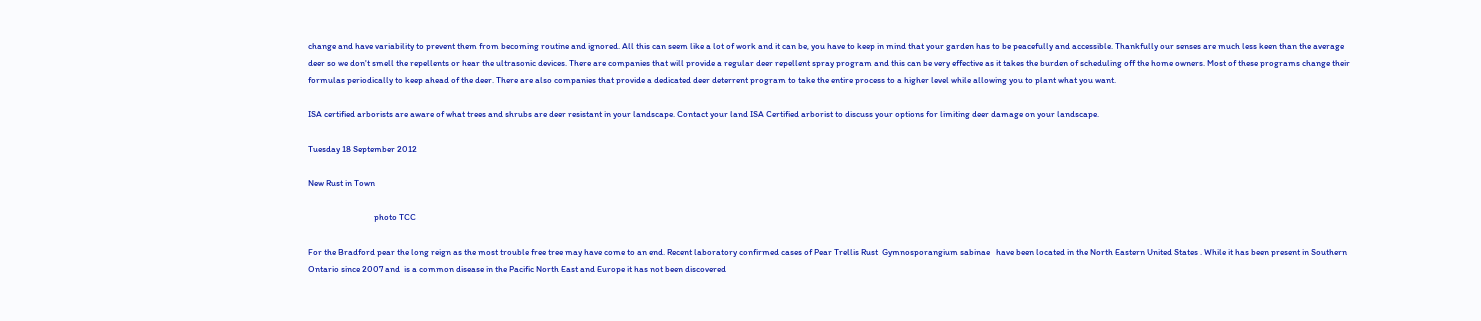change and have variability to prevent them from becoming routine and ignored. All this can seem like a lot of work and it can be, you have to keep in mind that your garden has to be peacefully and accessible. Thankfully our senses are much less keen than the average deer so we don't smell the repellents or hear the ultrasonic devices. There are companies that will provide a regular deer repellent spray program and this can be very effective as it takes the burden of scheduling off the home owners. Most of these programs change their formulas periodically to keep ahead of the deer. There are also companies that provide a dedicated deer deterrent program to take the entire process to a higher level while allowing you to plant what you want.

ISA certified arborists are aware of what trees and shrubs are deer resistant in your landscape. Contact your land ISA Certified arborist to discuss your options for limiting deer damage on your landscape.

Tuesday 18 September 2012

New Rust in Town

                                 photo TCC

For the Bradford pear the long reign as the most trouble free tree may have come to an end. Recent laboratory confirmed cases of Pear Trellis Rust  Gymnosporangium sabinae   have been located in the North Eastern United States . While it has been present in Southern Ontario since 2007 and  is a common disease in the Pacific North East and Europe it has not been discovered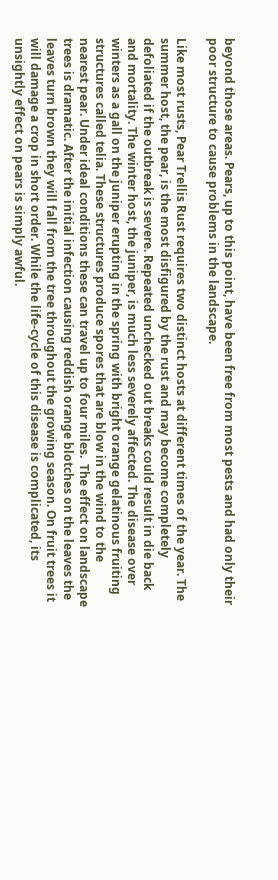beyond those areas. Pears, up to this point, have been free from most pests and had only their poor structure to cause problems in the landscape.

Like most rusts, Pear Trellis Rust requires two distinct hosts at different times of the year. The summer host, the pear, is the most disfigured by the rust and may become completely defoliated if the outbreak is severe. Repeated unchecked out breaks could result in die back and mortality. The winter host, the juniper, is much less severely affected. The disease over winters as a gall on the juniper erupting in the spring with bright orange gelatinous fruiting structures called telia. These structures produce spores that are blow in the wind to the nearest pear. Under ideal conditions these can travel up to four miles.  The effect on landscape trees is dramatic. After the initial infection causing reddish orange blotches on the leaves the leaves turn brown they will fall from the tree throughout the growing season. On fruit trees it will damage a crop in short order. While the life-cycle of this disease is complicated, its unsightly effect on pears is simply awful.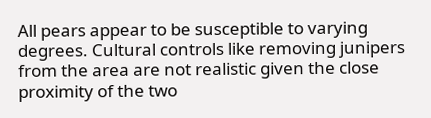All pears appear to be susceptible to varying degrees. Cultural controls like removing junipers from the area are not realistic given the close proximity of the two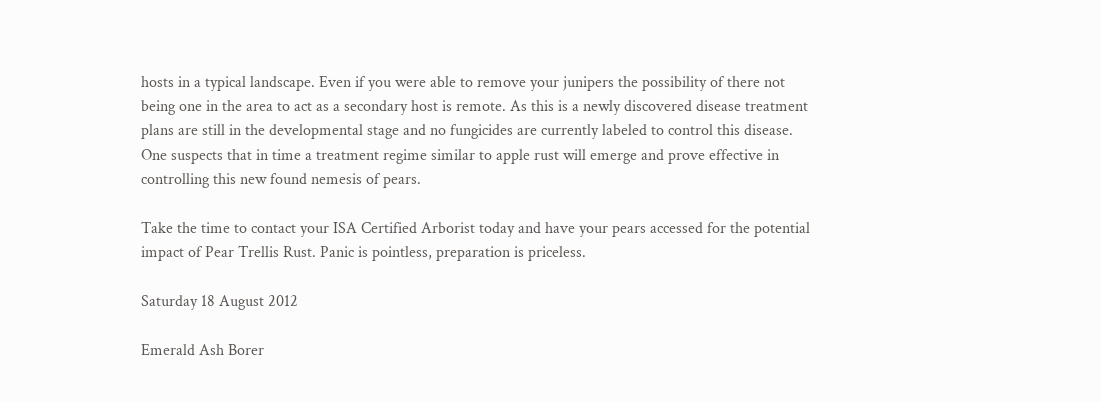hosts in a typical landscape. Even if you were able to remove your junipers the possibility of there not being one in the area to act as a secondary host is remote. As this is a newly discovered disease treatment plans are still in the developmental stage and no fungicides are currently labeled to control this disease. One suspects that in time a treatment regime similar to apple rust will emerge and prove effective in controlling this new found nemesis of pears.

Take the time to contact your ISA Certified Arborist today and have your pears accessed for the potential impact of Pear Trellis Rust. Panic is pointless, preparation is priceless.

Saturday 18 August 2012

Emerald Ash Borer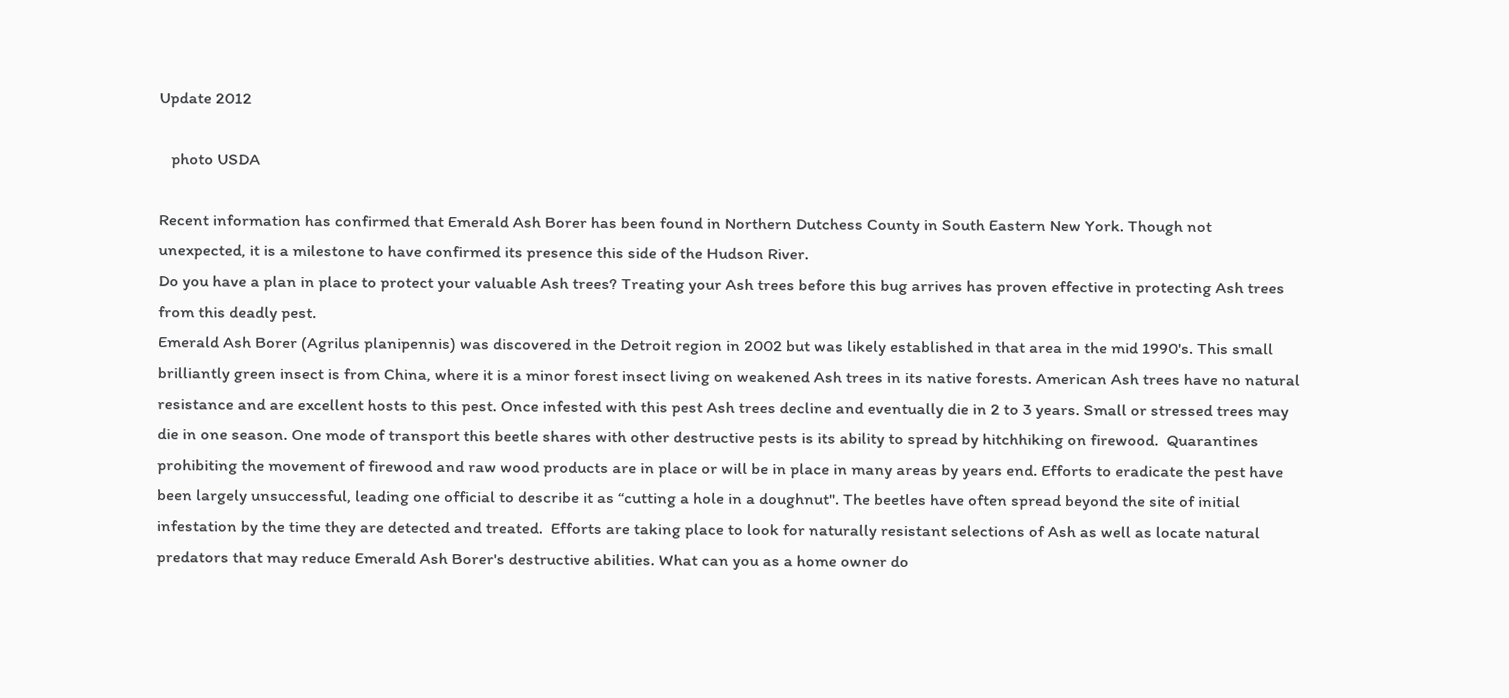Update 2012

   photo USDA

Recent information has confirmed that Emerald Ash Borer has been found in Northern Dutchess County in South Eastern New York. Though not unexpected, it is a milestone to have confirmed its presence this side of the Hudson River.
Do you have a plan in place to protect your valuable Ash trees? Treating your Ash trees before this bug arrives has proven effective in protecting Ash trees from this deadly pest.
Emerald Ash Borer (Agrilus planipennis) was discovered in the Detroit region in 2002 but was likely established in that area in the mid 1990's. This small brilliantly green insect is from China, where it is a minor forest insect living on weakened Ash trees in its native forests. American Ash trees have no natural resistance and are excellent hosts to this pest. Once infested with this pest Ash trees decline and eventually die in 2 to 3 years. Small or stressed trees may die in one season. One mode of transport this beetle shares with other destructive pests is its ability to spread by hitchhiking on firewood.  Quarantines prohibiting the movement of firewood and raw wood products are in place or will be in place in many areas by years end. Efforts to eradicate the pest have been largely unsuccessful, leading one official to describe it as “cutting a hole in a doughnut". The beetles have often spread beyond the site of initial infestation by the time they are detected and treated.  Efforts are taking place to look for naturally resistant selections of Ash as well as locate natural predators that may reduce Emerald Ash Borer's destructive abilities. What can you as a home owner do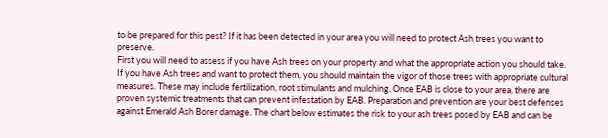to be prepared for this pest? If it has been detected in your area you will need to protect Ash trees you want to preserve.
First you will need to assess if you have Ash trees on your property and what the appropriate action you should take. If you have Ash trees and want to protect them, you should maintain the vigor of those trees with appropriate cultural measures. These may include fertilization, root stimulants and mulching. Once EAB is close to your area, there are proven systemic treatments that can prevent infestation by EAB. Preparation and prevention are your best defenses against Emerald Ash Borer damage. The chart below estimates the risk to your ash trees posed by EAB and can be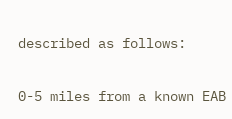described as follows:

0-5 miles from a known EAB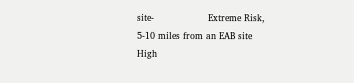site-                  Extreme Risk,
5-10 miles from an EAB site                           High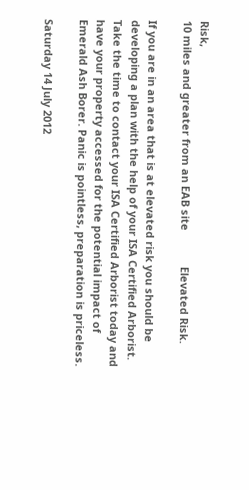Risk,
10 miles and greater from an EAB site            Elevated Risk.

If you are in an area that is at elevated risk you should be developing a plan with the help of your ISA Certified Arborist. Take the time to contact your ISA Certified Arborist today and have your property accessed for the potential impact of Emerald Ash Borer. Panic is pointless, preparation is priceless.

Saturday 14 July 2012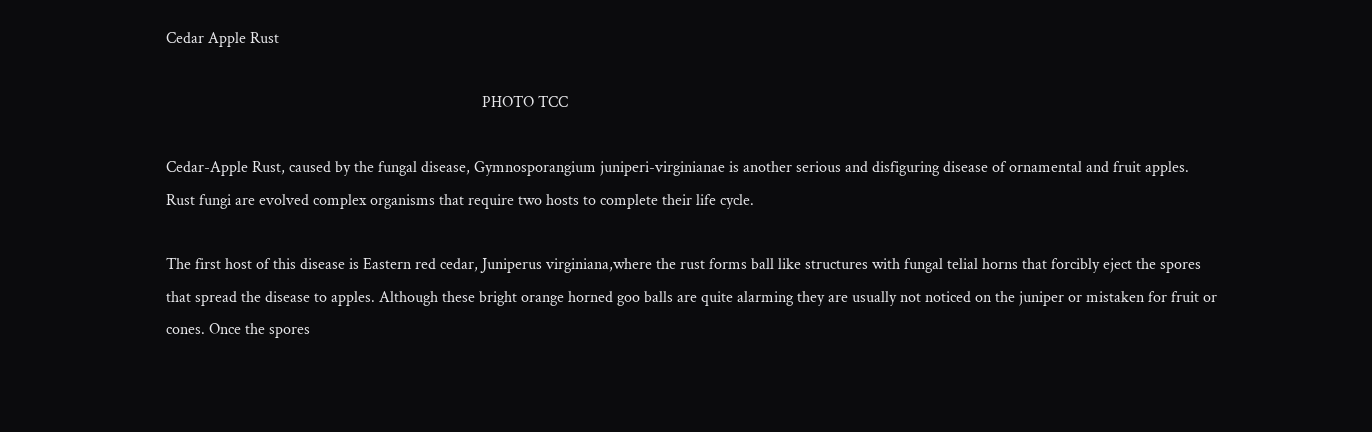Cedar Apple Rust

                                                                               PHOTO TCC

Cedar-Apple Rust, caused by the fungal disease, Gymnosporangium juniperi-virginianae is another serious and disfiguring disease of ornamental and fruit apples. Rust fungi are evolved complex organisms that require two hosts to complete their life cycle.

The first host of this disease is Eastern red cedar, Juniperus virginiana,where the rust forms ball like structures with fungal telial horns that forcibly eject the spores that spread the disease to apples. Although these bright orange horned goo balls are quite alarming they are usually not noticed on the juniper or mistaken for fruit or cones. Once the spores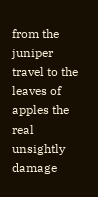from the juniper travel to the leaves of apples the real unsightly damage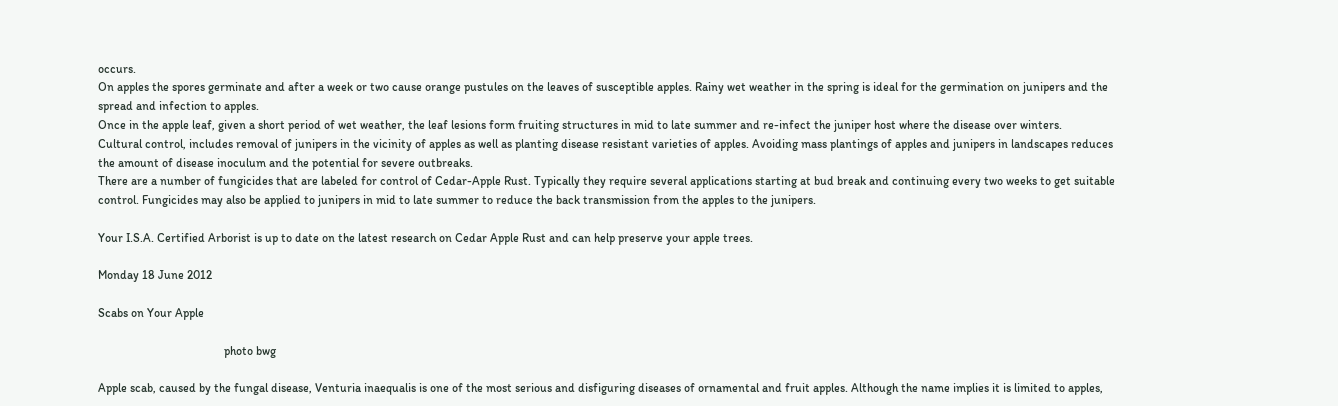occurs.
On apples the spores germinate and after a week or two cause orange pustules on the leaves of susceptible apples. Rainy wet weather in the spring is ideal for the germination on junipers and the spread and infection to apples.
Once in the apple leaf, given a short period of wet weather, the leaf lesions form fruiting structures in mid to late summer and re-infect the juniper host where the disease over winters.
Cultural control, includes removal of junipers in the vicinity of apples as well as planting disease resistant varieties of apples. Avoiding mass plantings of apples and junipers in landscapes reduces the amount of disease inoculum and the potential for severe outbreaks.
There are a number of fungicides that are labeled for control of Cedar-Apple Rust. Typically they require several applications starting at bud break and continuing every two weeks to get suitable control. Fungicides may also be applied to junipers in mid to late summer to reduce the back transmission from the apples to the junipers.

Your I.S.A. Certified Arborist is up to date on the latest research on Cedar Apple Rust and can help preserve your apple trees.

Monday 18 June 2012

Scabs on Your Apple

                                          photo bwg

Apple scab, caused by the fungal disease, Venturia inaequalis is one of the most serious and disfiguring diseases of ornamental and fruit apples. Although the name implies it is limited to apples,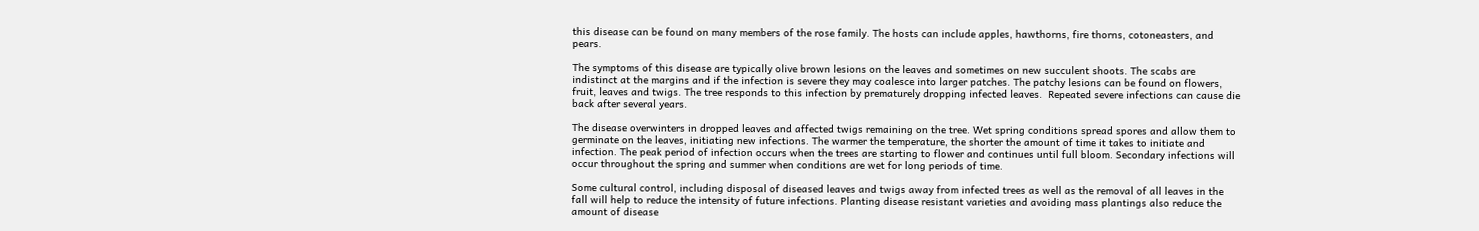this disease can be found on many members of the rose family. The hosts can include apples, hawthorns, fire thorns, cotoneasters, and pears.

The symptoms of this disease are typically olive brown lesions on the leaves and sometimes on new succulent shoots. The scabs are indistinct at the margins and if the infection is severe they may coalesce into larger patches. The patchy lesions can be found on flowers, fruit, leaves and twigs. The tree responds to this infection by prematurely dropping infected leaves.  Repeated severe infections can cause die back after several years.

The disease overwinters in dropped leaves and affected twigs remaining on the tree. Wet spring conditions spread spores and allow them to germinate on the leaves, initiating new infections. The warmer the temperature, the shorter the amount of time it takes to initiate and infection. The peak period of infection occurs when the trees are starting to flower and continues until full bloom. Secondary infections will occur throughout the spring and summer when conditions are wet for long periods of time.

Some cultural control, including disposal of diseased leaves and twigs away from infected trees as well as the removal of all leaves in the fall will help to reduce the intensity of future infections. Planting disease resistant varieties and avoiding mass plantings also reduce the amount of disease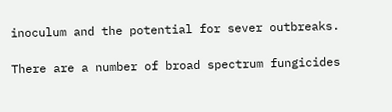inoculum and the potential for sever outbreaks.

There are a number of broad spectrum fungicides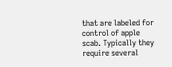that are labeled for control of apple scab. Typically they require several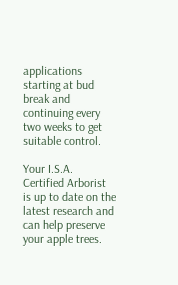applications starting at bud break and continuing every two weeks to get suitable control.

Your I.S.A. Certified Arborist is up to date on the latest research and can help preserve your apple trees.